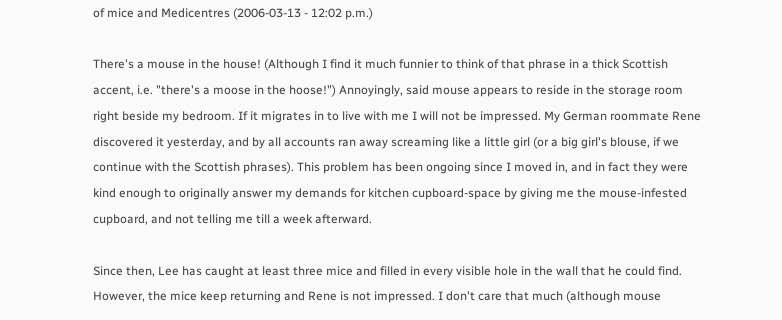of mice and Medicentres (2006-03-13 - 12:02 p.m.)

There's a mouse in the house! (Although I find it much funnier to think of that phrase in a thick Scottish accent, i.e. "there's a moose in the hoose!") Annoyingly, said mouse appears to reside in the storage room right beside my bedroom. If it migrates in to live with me I will not be impressed. My German roommate Rene discovered it yesterday, and by all accounts ran away screaming like a little girl (or a big girl's blouse, if we continue with the Scottish phrases). This problem has been ongoing since I moved in, and in fact they were kind enough to originally answer my demands for kitchen cupboard-space by giving me the mouse-infested cupboard, and not telling me till a week afterward.

Since then, Lee has caught at least three mice and filled in every visible hole in the wall that he could find. However, the mice keep returning and Rene is not impressed. I don't care that much (although mouse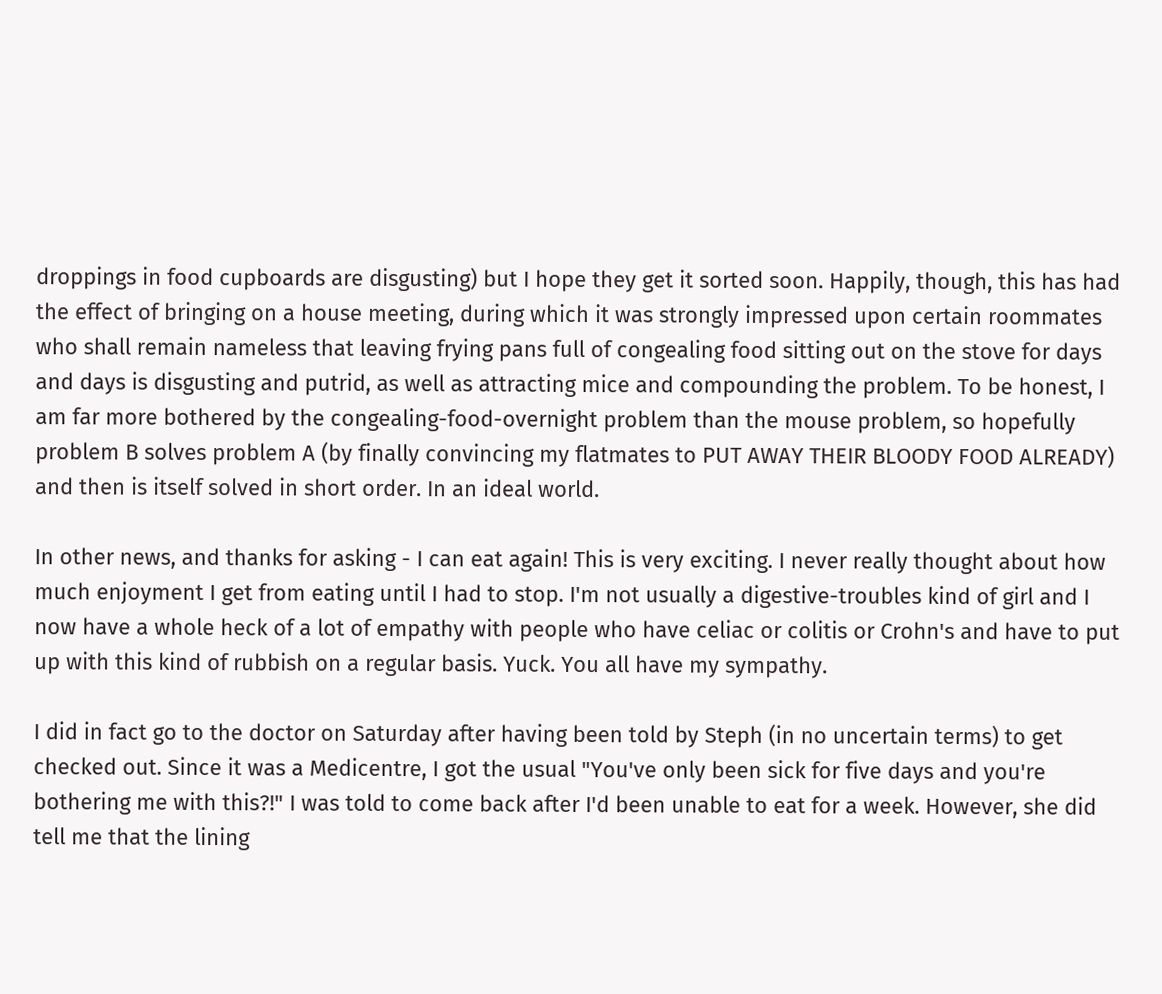droppings in food cupboards are disgusting) but I hope they get it sorted soon. Happily, though, this has had the effect of bringing on a house meeting, during which it was strongly impressed upon certain roommates who shall remain nameless that leaving frying pans full of congealing food sitting out on the stove for days and days is disgusting and putrid, as well as attracting mice and compounding the problem. To be honest, I am far more bothered by the congealing-food-overnight problem than the mouse problem, so hopefully problem B solves problem A (by finally convincing my flatmates to PUT AWAY THEIR BLOODY FOOD ALREADY) and then is itself solved in short order. In an ideal world.

In other news, and thanks for asking - I can eat again! This is very exciting. I never really thought about how much enjoyment I get from eating until I had to stop. I'm not usually a digestive-troubles kind of girl and I now have a whole heck of a lot of empathy with people who have celiac or colitis or Crohn's and have to put up with this kind of rubbish on a regular basis. Yuck. You all have my sympathy.

I did in fact go to the doctor on Saturday after having been told by Steph (in no uncertain terms) to get checked out. Since it was a Medicentre, I got the usual "You've only been sick for five days and you're bothering me with this?!" I was told to come back after I'd been unable to eat for a week. However, she did tell me that the lining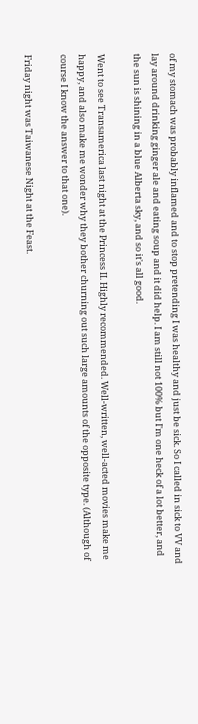of my stomach was probably inflamed and to stop pretending I was healthy and just be sick. So I called in sick to VV and lay around drinking ginger ale and eating soup and it did help. I am still not 100% but I'm one heck of a lot better, and the sun is shining in a blue Alberta sky, and so it's all good.

Went to see Transamerica last night at the Princess II. Highly recommended. Well-written, well-acted movies make me happy, and also make me wonder why they bother churning out such large amounts of the opposite type. (Although of course I know the answer to that one).

Friday night was Taiwanese Night at the Feast.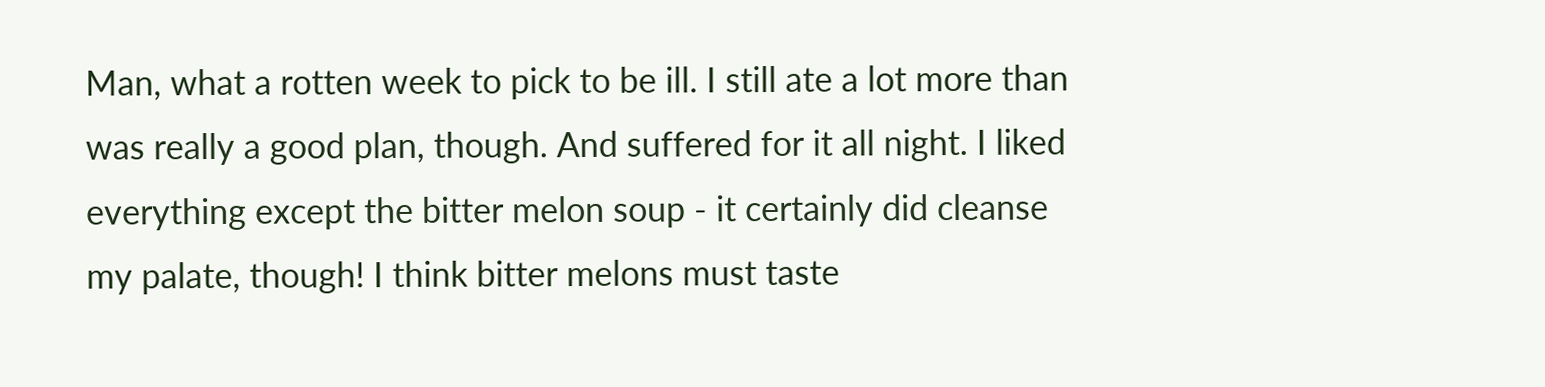Man, what a rotten week to pick to be ill. I still ate a lot more than was really a good plan, though. And suffered for it all night. I liked everything except the bitter melon soup - it certainly did cleanse my palate, though! I think bitter melons must taste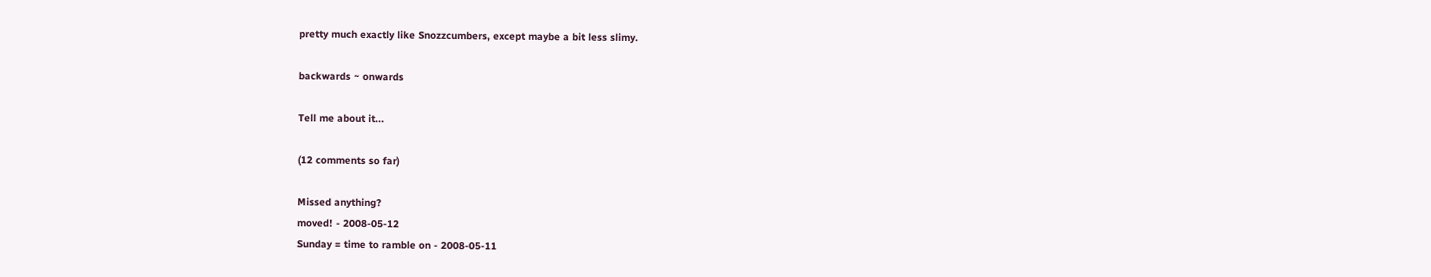pretty much exactly like Snozzcumbers, except maybe a bit less slimy.

backwards ~ onwards

Tell me about it...

(12 comments so far)

Missed anything?
moved! - 2008-05-12
Sunday = time to ramble on - 2008-05-11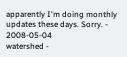apparently I'm doing monthly updates these days. Sorry. - 2008-05-04
watershed -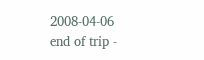2008-04-06
end of trip -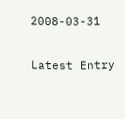2008-03-31

Latest Entry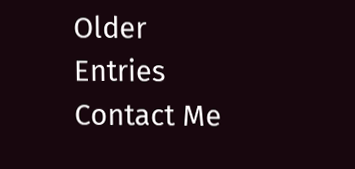Older Entries
Contact Me